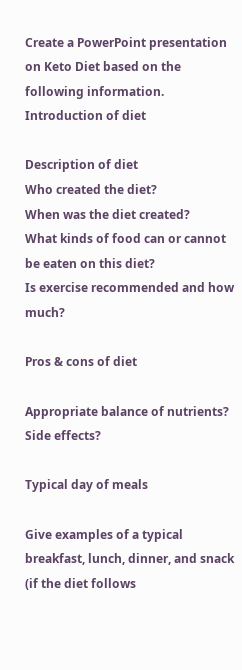Create a PowerPoint presentation on Keto Diet based on the following information.
Introduction of diet

Description of diet
Who created the diet?
When was the diet created?
What kinds of food can or cannot be eaten on this diet?
Is exercise recommended and how much?

Pros & cons of diet

Appropriate balance of nutrients?
Side effects?

Typical day of meals

Give examples of a typical breakfast, lunch, dinner, and snack (if the diet follows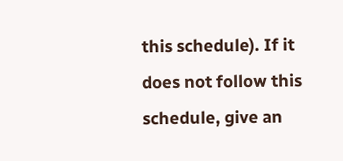this schedule). If it does not follow this schedule, give an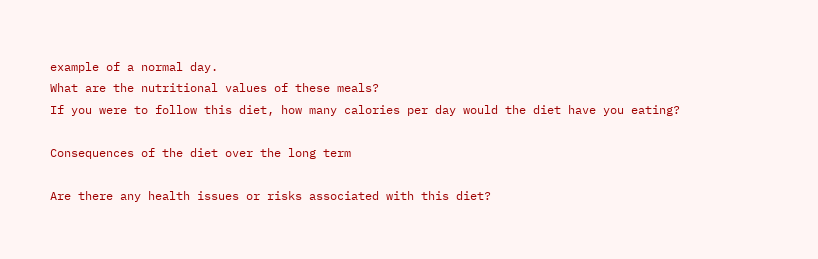example of a normal day.
What are the nutritional values of these meals?
If you were to follow this diet, how many calories per day would the diet have you eating?

Consequences of the diet over the long term

Are there any health issues or risks associated with this diet?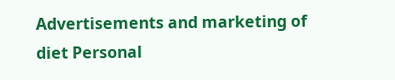Advertisements and marketing of diet Personal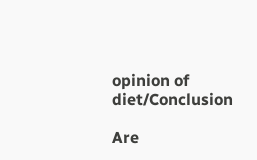opinion of diet/Conclusion

Are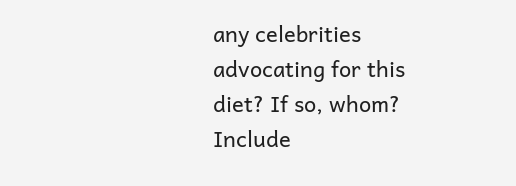any celebrities advocating for this diet? If so, whom?
Include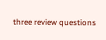three review questions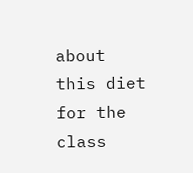about this diet for the class